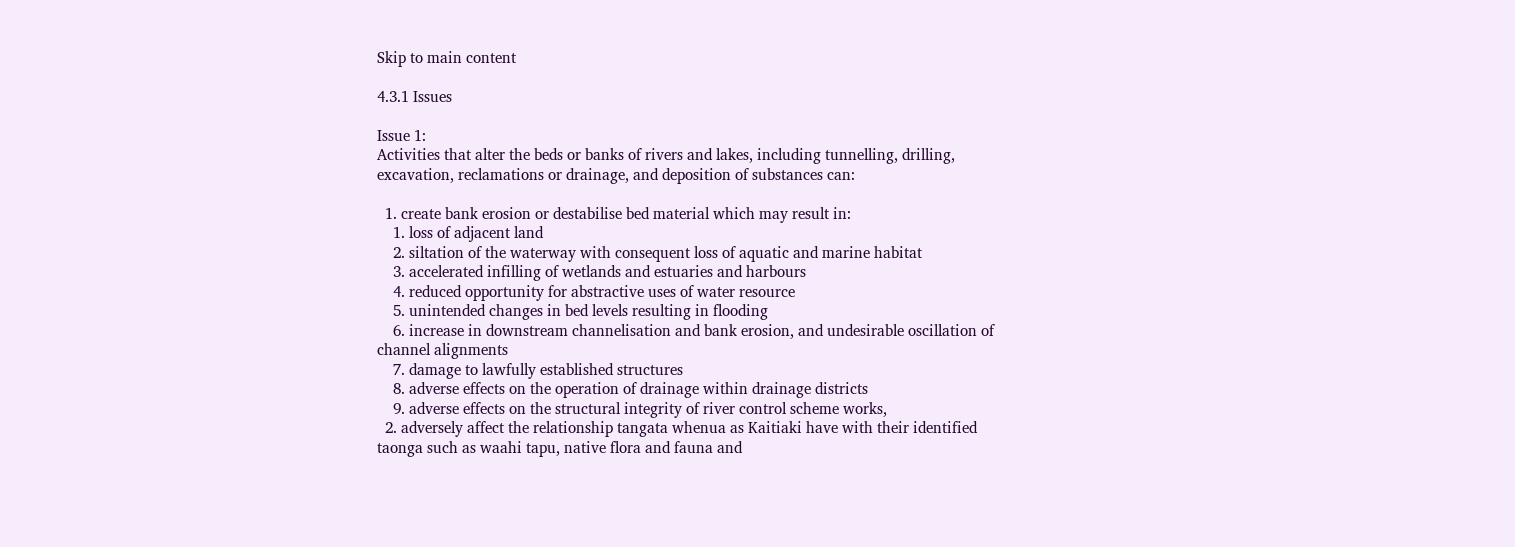Skip to main content

4.3.1 Issues

Issue 1:
Activities that alter the beds or banks of rivers and lakes, including tunnelling, drilling, excavation, reclamations or drainage, and deposition of substances can:

  1. create bank erosion or destabilise bed material which may result in:
    1. loss of adjacent land
    2. siltation of the waterway with consequent loss of aquatic and marine habitat
    3. accelerated infilling of wetlands and estuaries and harbours
    4. reduced opportunity for abstractive uses of water resource
    5. unintended changes in bed levels resulting in flooding
    6. increase in downstream channelisation and bank erosion, and undesirable oscillation of channel alignments
    7. damage to lawfully established structures
    8. adverse effects on the operation of drainage within drainage districts
    9. adverse effects on the structural integrity of river control scheme works,
  2. adversely affect the relationship tangata whenua as Kaitiaki have with their identified taonga such as waahi tapu, native flora and fauna and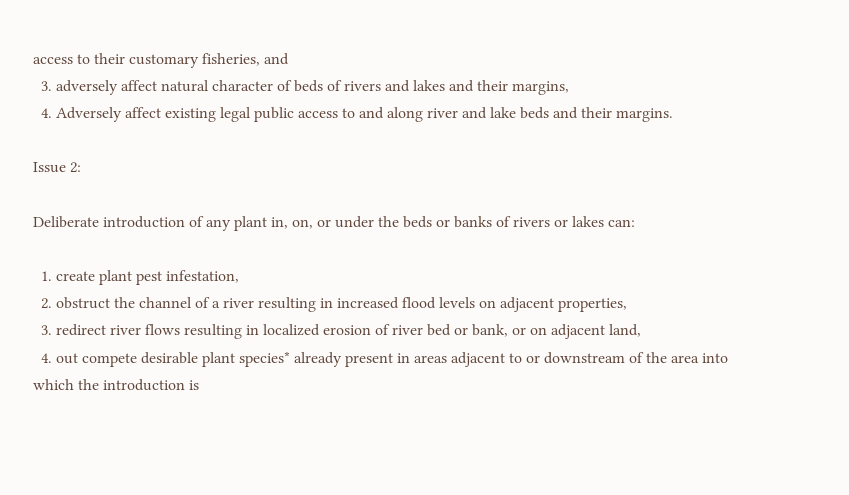access to their customary fisheries, and
  3. adversely affect natural character of beds of rivers and lakes and their margins,
  4. Adversely affect existing legal public access to and along river and lake beds and their margins.

Issue 2:

Deliberate introduction of any plant in, on, or under the beds or banks of rivers or lakes can:

  1. create plant pest infestation,
  2. obstruct the channel of a river resulting in increased flood levels on adjacent properties,
  3. redirect river flows resulting in localized erosion of river bed or bank, or on adjacent land,
  4. out compete desirable plant species* already present in areas adjacent to or downstream of the area into which the introduction is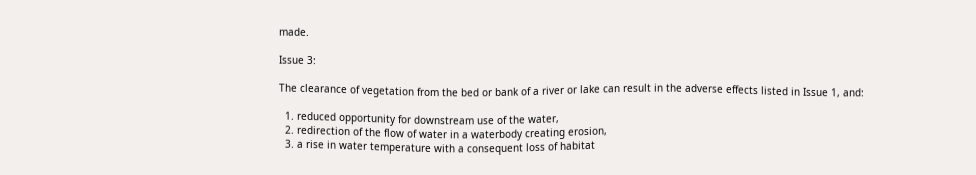made.

Issue 3:

The clearance of vegetation from the bed or bank of a river or lake can result in the adverse effects listed in Issue 1, and:

  1. reduced opportunity for downstream use of the water,
  2. redirection of the flow of water in a waterbody creating erosion,
  3. a rise in water temperature with a consequent loss of habitat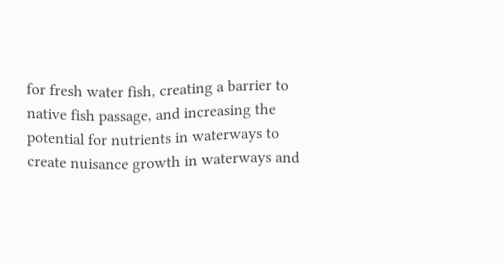for fresh water fish, creating a barrier to native fish passage, and increasing the potential for nutrients in waterways to create nuisance growth in waterways and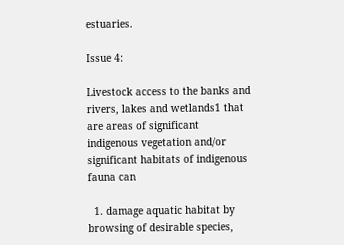estuaries.

Issue 4:

Livestock access to the banks and rivers, lakes and wetlands1 that are areas of significant indigenous vegetation and/or significant habitats of indigenous fauna can

  1. damage aquatic habitat by browsing of desirable species,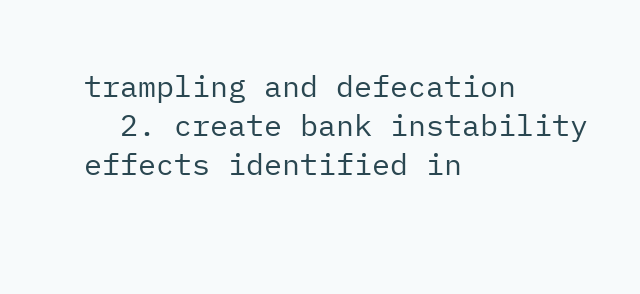trampling and defecation
  2. create bank instability effects identified in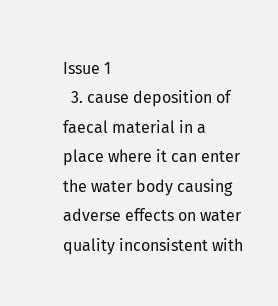Issue 1
  3. cause deposition of faecal material in a place where it can enter the water body causing adverse effects on water quality inconsistent with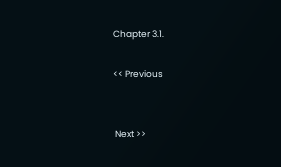Chapter 3.1.

<< Previous


 Next >>